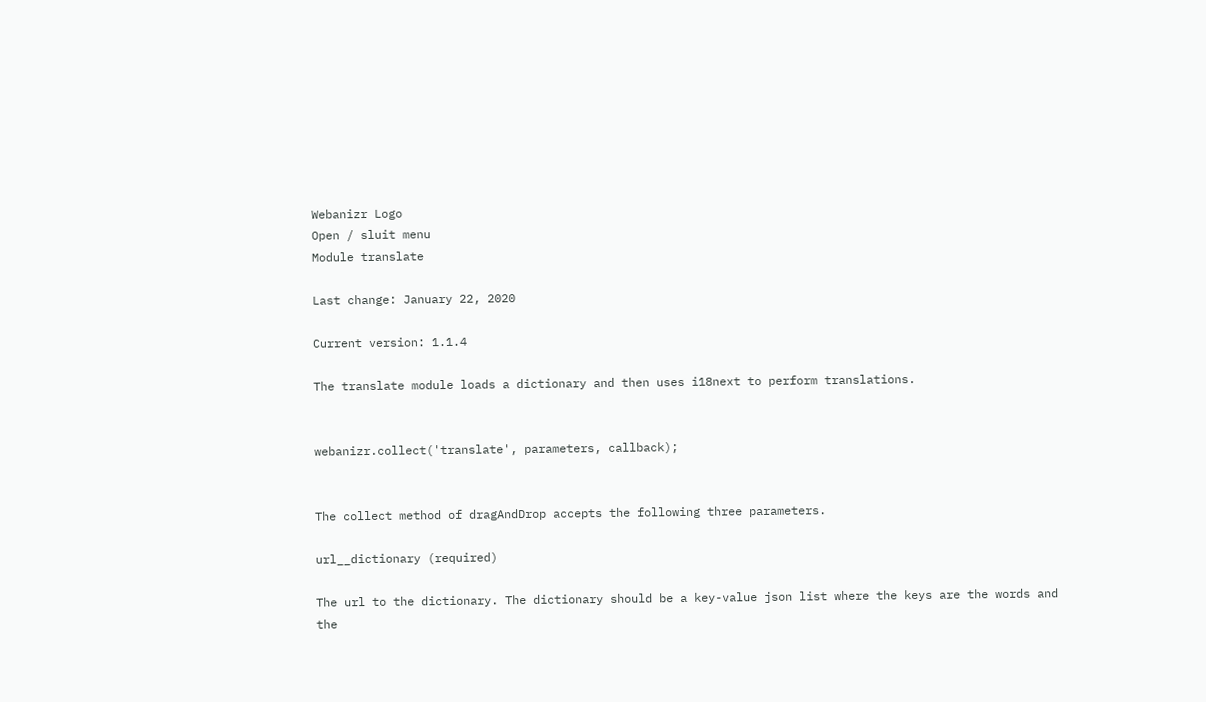Webanizr Logo
Open / sluit menu
Module translate

Last change: January 22, 2020

Current version: 1.1.4

The translate module loads a dictionary and then uses i18next to perform translations.


webanizr.collect('translate', parameters, callback);


The collect method of dragAndDrop accepts the following three parameters.

url__dictionary (required)

The url to the dictionary. The dictionary should be a key-value json list where the keys are the words and the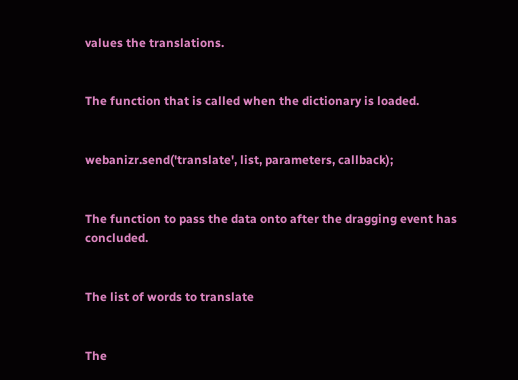values the translations.


The function that is called when the dictionary is loaded.


webanizr.send('translate', list, parameters, callback);


The function to pass the data onto after the dragging event has concluded.


The list of words to translate


The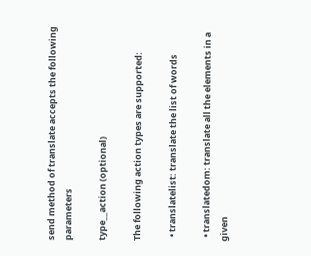send method of translate accepts the following parameters

type__action (optional)

The following action types are supported:

  • translatelist: translate the list of words

  • translatedom: translate all the elements in a given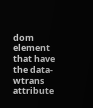dom element that have the data-wtrans attribute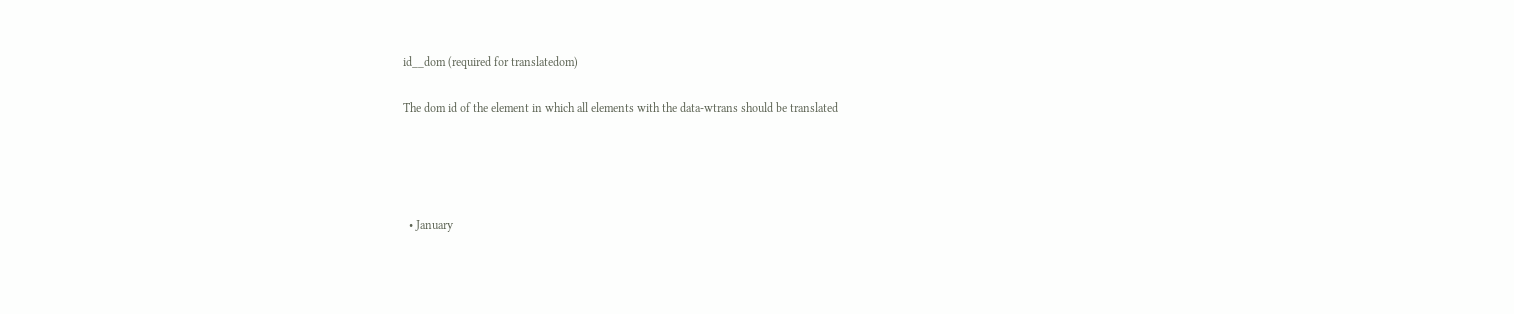id__dom (required for translatedom)

The dom id of the element in which all elements with the data-wtrans should be translated




  • January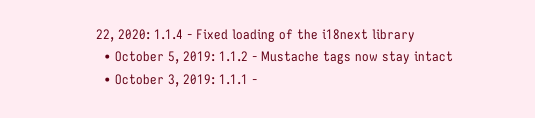22, 2020: 1.1.4 - Fixed loading of the i18next library
  • October 5, 2019: 1.1.2 - Mustache tags now stay intact
  • October 3, 2019: 1.1.1 -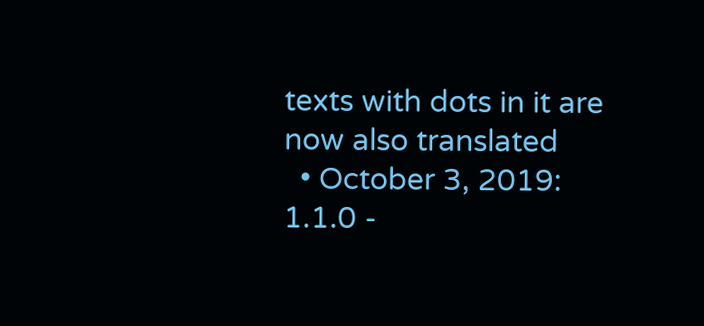texts with dots in it are now also translated
  • October 3, 2019: 1.1.0 -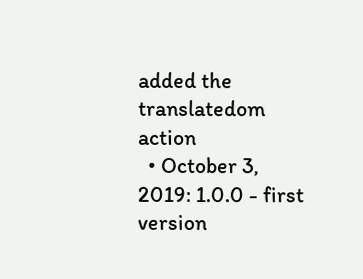added the translatedom action
  • October 3, 2019: 1.0.0 - first version